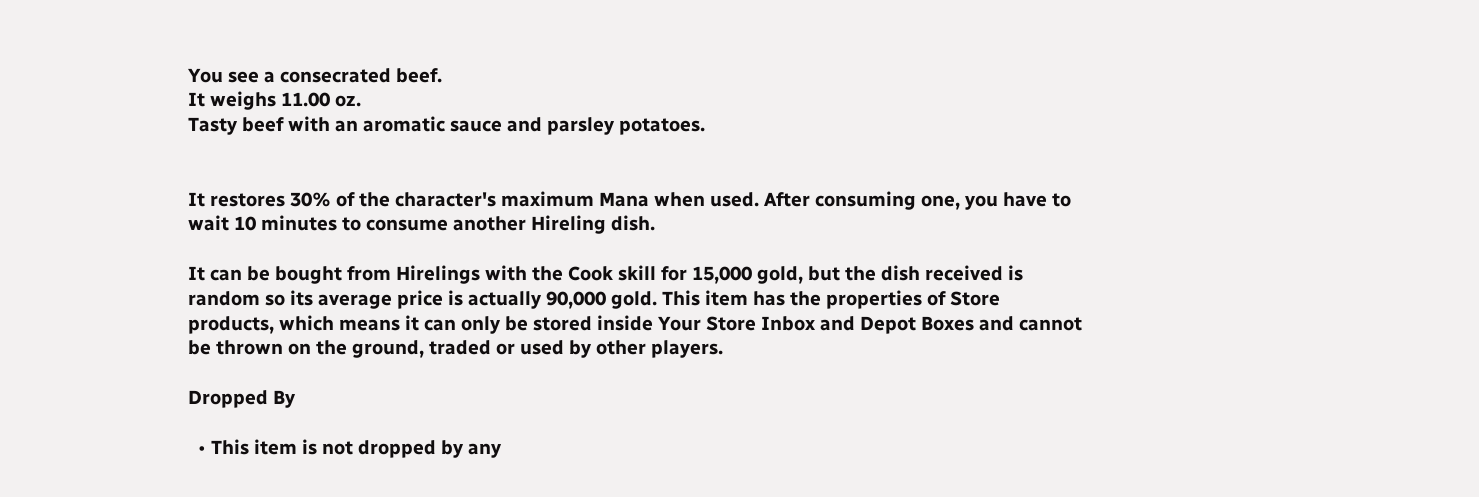You see a consecrated beef.
It weighs 11.00 oz.
Tasty beef with an aromatic sauce and parsley potatoes.


It restores 30% of the character's maximum Mana when used. After consuming one, you have to wait 10 minutes to consume another Hireling dish.

It can be bought from Hirelings with the Cook skill for 15,000 gold, but the dish received is random so its average price is actually 90,000 gold. This item has the properties of Store products, which means it can only be stored inside Your Store Inbox and Depot Boxes and cannot be thrown on the ground, traded or used by other players.

Dropped By

  • This item is not dropped by any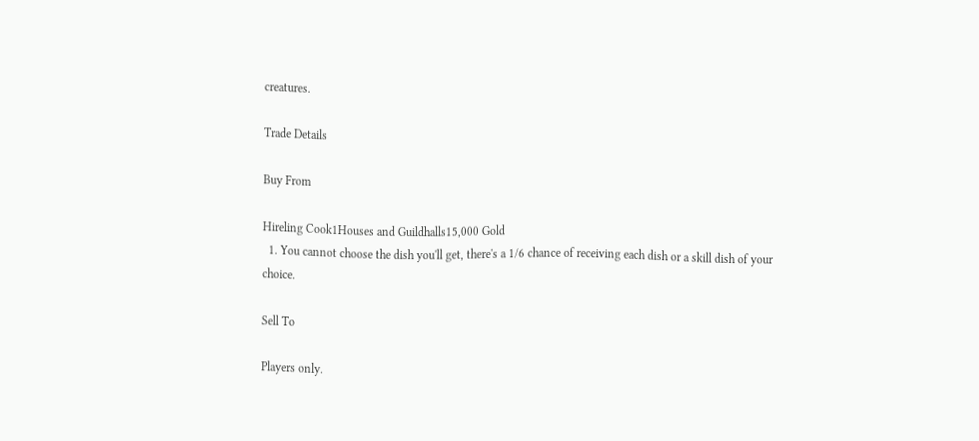creatures.

Trade Details

Buy From

Hireling Cook1Houses and Guildhalls15,000 Gold
  1. You cannot choose the dish you'll get, there's a 1/6 chance of receiving each dish or a skill dish of your choice.

Sell To

Players only.